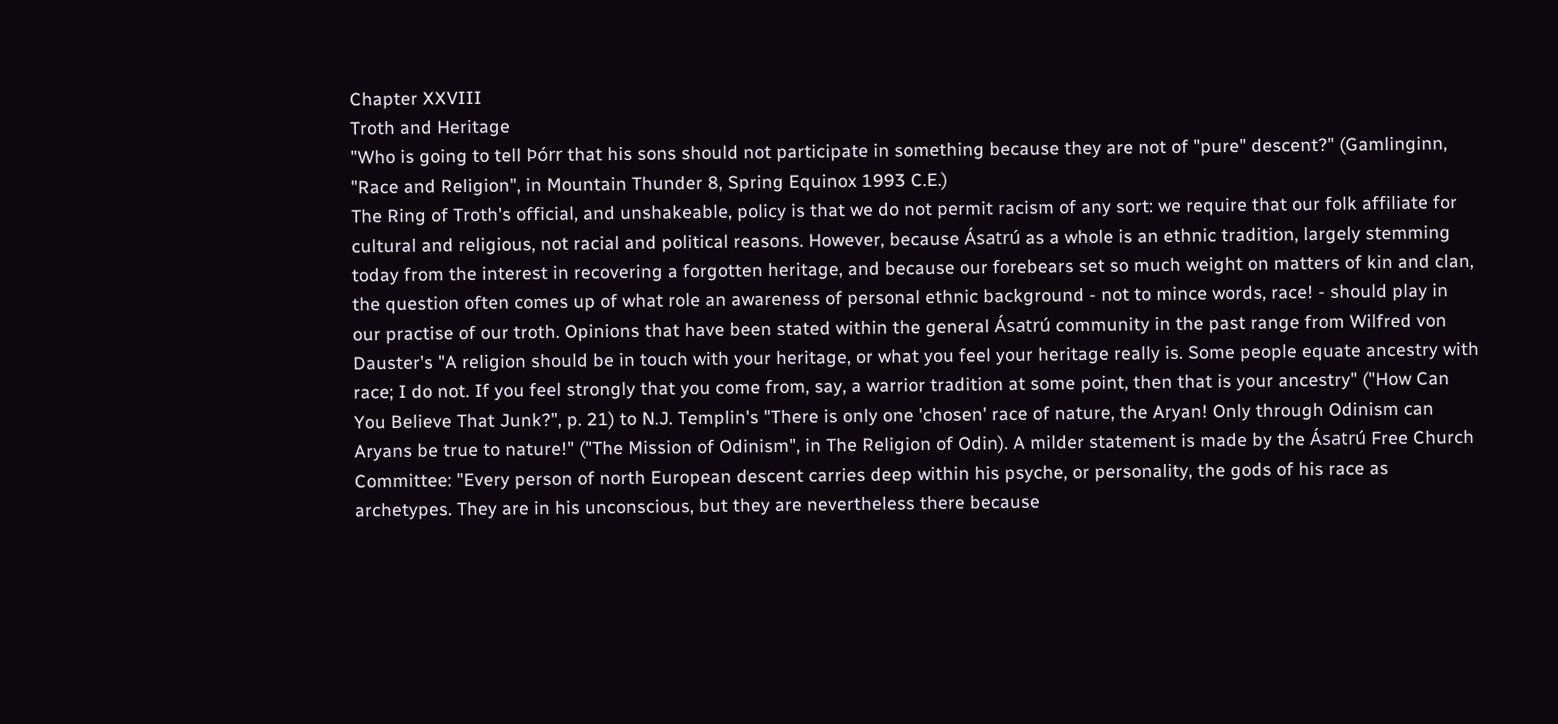Chapter XXVIII
Troth and Heritage
"Who is going to tell Þórr that his sons should not participate in something because they are not of "pure" descent?" (Gamlinginn, "Race and Religion", in Mountain Thunder 8, Spring Equinox 1993 C.E.)
The Ring of Troth's official, and unshakeable, policy is that we do not permit racism of any sort: we require that our folk affiliate for cultural and religious, not racial and political reasons. However, because Ásatrú as a whole is an ethnic tradition, largely stemming today from the interest in recovering a forgotten heritage, and because our forebears set so much weight on matters of kin and clan, the question often comes up of what role an awareness of personal ethnic background - not to mince words, race! - should play in our practise of our troth. Opinions that have been stated within the general Ásatrú community in the past range from Wilfred von Dauster's "A religion should be in touch with your heritage, or what you feel your heritage really is. Some people equate ancestry with race; I do not. If you feel strongly that you come from, say, a warrior tradition at some point, then that is your ancestry" ("How Can You Believe That Junk?", p. 21) to N.J. Templin's "There is only one 'chosen' race of nature, the Aryan! Only through Odinism can Aryans be true to nature!" ("The Mission of Odinism", in The Religion of Odin). A milder statement is made by the Ásatrú Free Church Committee: "Every person of north European descent carries deep within his psyche, or personality, the gods of his race as archetypes. They are in his unconscious, but they are nevertheless there because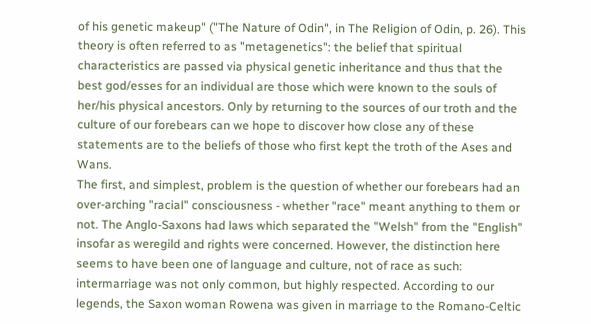of his genetic makeup" ("The Nature of Odin", in The Religion of Odin, p. 26). This theory is often referred to as "metagenetics": the belief that spiritual characteristics are passed via physical genetic inheritance and thus that the best god/esses for an individual are those which were known to the souls of her/his physical ancestors. Only by returning to the sources of our troth and the culture of our forebears can we hope to discover how close any of these statements are to the beliefs of those who first kept the troth of the Ases and Wans.
The first, and simplest, problem is the question of whether our forebears had an over-arching "racial" consciousness - whether "race" meant anything to them or not. The Anglo-Saxons had laws which separated the "Welsh" from the "English" insofar as weregild and rights were concerned. However, the distinction here seems to have been one of language and culture, not of race as such: intermarriage was not only common, but highly respected. According to our legends, the Saxon woman Rowena was given in marriage to the Romano-Celtic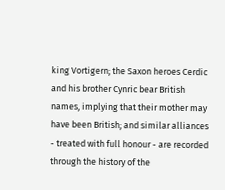king Vortigern; the Saxon heroes Cerdic and his brother Cynric bear British names, implying that their mother may have been British; and similar alliances - treated with full honour - are recorded through the history of the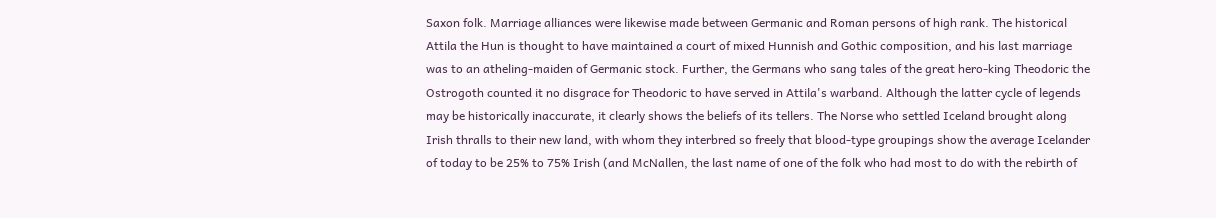Saxon folk. Marriage alliances were likewise made between Germanic and Roman persons of high rank. The historical Attila the Hun is thought to have maintained a court of mixed Hunnish and Gothic composition, and his last marriage was to an atheling-maiden of Germanic stock. Further, the Germans who sang tales of the great hero-king Theodoric the Ostrogoth counted it no disgrace for Theodoric to have served in Attila's warband. Although the latter cycle of legends may be historically inaccurate, it clearly shows the beliefs of its tellers. The Norse who settled Iceland brought along Irish thralls to their new land, with whom they interbred so freely that blood-type groupings show the average Icelander of today to be 25% to 75% Irish (and McNallen, the last name of one of the folk who had most to do with the rebirth of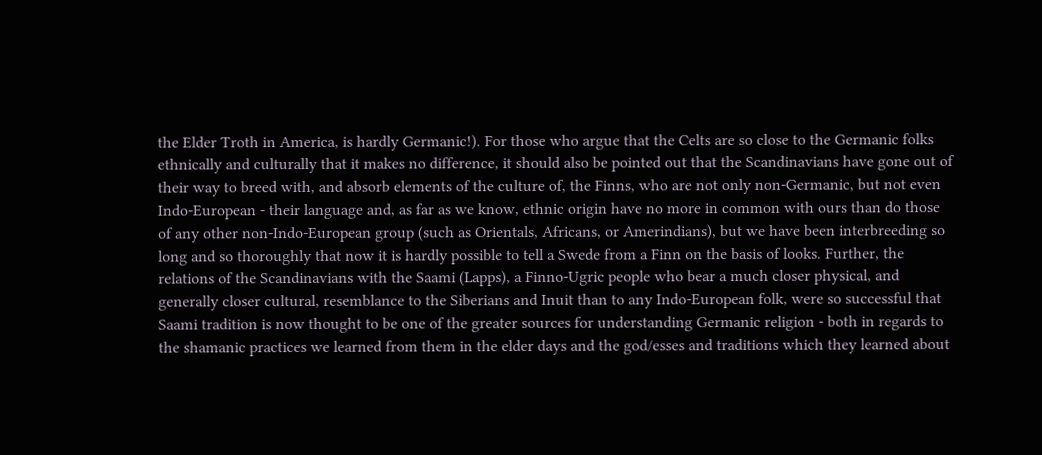the Elder Troth in America, is hardly Germanic!). For those who argue that the Celts are so close to the Germanic folks ethnically and culturally that it makes no difference, it should also be pointed out that the Scandinavians have gone out of their way to breed with, and absorb elements of the culture of, the Finns, who are not only non-Germanic, but not even Indo-European - their language and, as far as we know, ethnic origin have no more in common with ours than do those of any other non-Indo-European group (such as Orientals, Africans, or Amerindians), but we have been interbreeding so long and so thoroughly that now it is hardly possible to tell a Swede from a Finn on the basis of looks. Further, the relations of the Scandinavians with the Saami (Lapps), a Finno-Ugric people who bear a much closer physical, and generally closer cultural, resemblance to the Siberians and Inuit than to any Indo-European folk, were so successful that Saami tradition is now thought to be one of the greater sources for understanding Germanic religion - both in regards to the shamanic practices we learned from them in the elder days and the god/esses and traditions which they learned about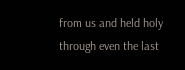from us and held holy through even the last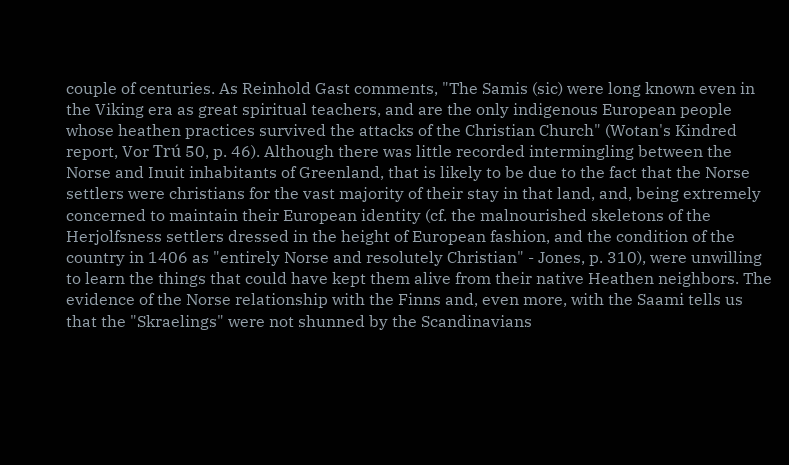couple of centuries. As Reinhold Gast comments, "The Samis (sic) were long known even in the Viking era as great spiritual teachers, and are the only indigenous European people whose heathen practices survived the attacks of the Christian Church" (Wotan's Kindred report, Vor Trú 50, p. 46). Although there was little recorded intermingling between the Norse and Inuit inhabitants of Greenland, that is likely to be due to the fact that the Norse settlers were christians for the vast majority of their stay in that land, and, being extremely concerned to maintain their European identity (cf. the malnourished skeletons of the Herjolfsness settlers dressed in the height of European fashion, and the condition of the country in 1406 as "entirely Norse and resolutely Christian" - Jones, p. 310), were unwilling to learn the things that could have kept them alive from their native Heathen neighbors. The evidence of the Norse relationship with the Finns and, even more, with the Saami tells us that the "Skraelings" were not shunned by the Scandinavians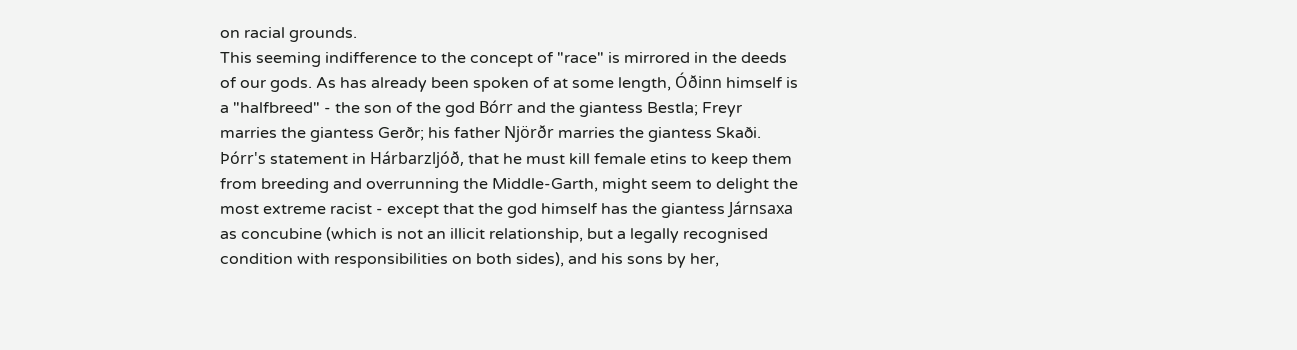on racial grounds.
This seeming indifference to the concept of "race" is mirrored in the deeds of our gods. As has already been spoken of at some length, Óðinn himself is a "halfbreed" - the son of the god Bórr and the giantess Bestla; Freyr marries the giantess Gerðr; his father Njörðr marries the giantess Skaði. Þórr's statement in Hárbarzljóð, that he must kill female etins to keep them from breeding and overrunning the Middle-Garth, might seem to delight the most extreme racist - except that the god himself has the giantess Járnsaxa as concubine (which is not an illicit relationship, but a legally recognised condition with responsibilities on both sides), and his sons by her,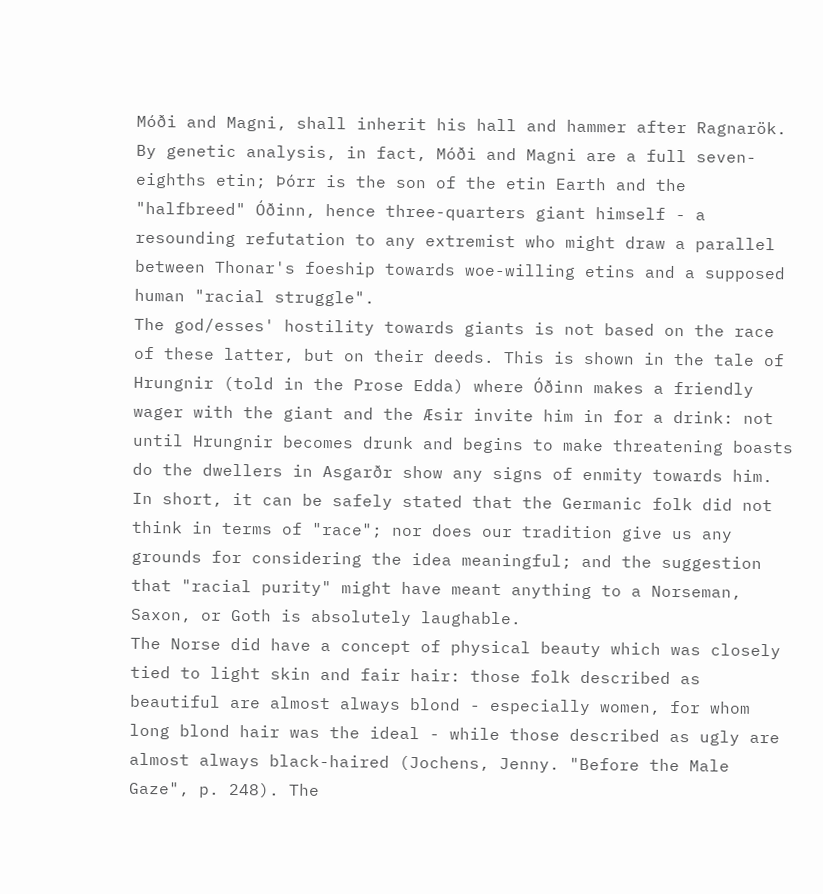Móði and Magni, shall inherit his hall and hammer after Ragnarök. By genetic analysis, in fact, Móði and Magni are a full seven-eighths etin; Þórr is the son of the etin Earth and the "halfbreed" Óðinn, hence three-quarters giant himself - a resounding refutation to any extremist who might draw a parallel between Thonar's foeship towards woe-willing etins and a supposed human "racial struggle".
The god/esses' hostility towards giants is not based on the race of these latter, but on their deeds. This is shown in the tale of Hrungnir (told in the Prose Edda) where Óðinn makes a friendly wager with the giant and the Æsir invite him in for a drink: not until Hrungnir becomes drunk and begins to make threatening boasts do the dwellers in Asgarðr show any signs of enmity towards him. In short, it can be safely stated that the Germanic folk did not think in terms of "race"; nor does our tradition give us any grounds for considering the idea meaningful; and the suggestion that "racial purity" might have meant anything to a Norseman, Saxon, or Goth is absolutely laughable.
The Norse did have a concept of physical beauty which was closely tied to light skin and fair hair: those folk described as beautiful are almost always blond - especially women, for whom long blond hair was the ideal - while those described as ugly are almost always black-haired (Jochens, Jenny. "Before the Male Gaze", p. 248). The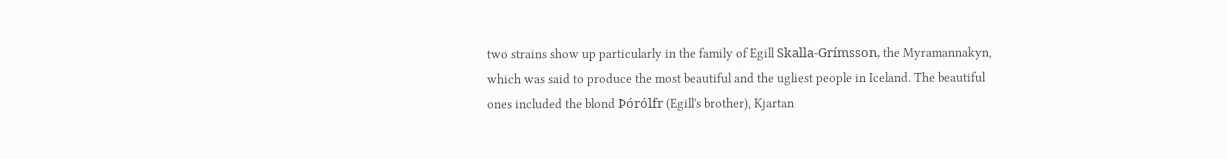two strains show up particularly in the family of Egill Skalla-Grímsson, the Myramannakyn, which was said to produce the most beautiful and the ugliest people in Iceland. The beautiful ones included the blond Þórólfr (Egill's brother), Kjartan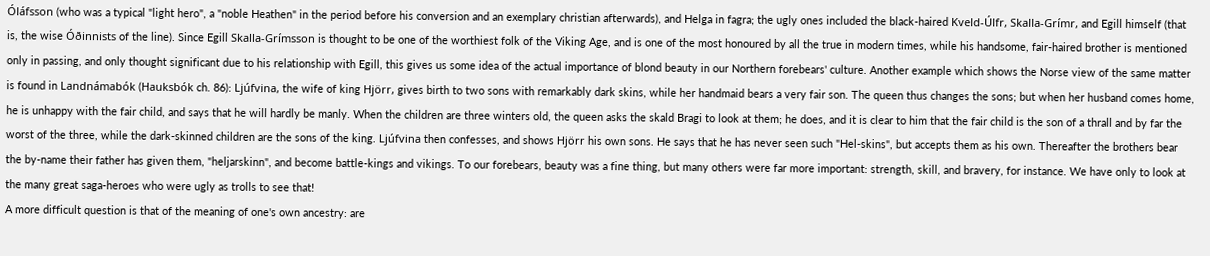Óláfsson (who was a typical "light hero", a "noble Heathen" in the period before his conversion and an exemplary christian afterwards), and Helga in fagra; the ugly ones included the black-haired Kveld-Úlfr, Skalla-Grímr, and Egill himself (that is, the wise Óðinnists of the line). Since Egill Skalla-Grímsson is thought to be one of the worthiest folk of the Viking Age, and is one of the most honoured by all the true in modern times, while his handsome, fair-haired brother is mentioned only in passing, and only thought significant due to his relationship with Egill, this gives us some idea of the actual importance of blond beauty in our Northern forebears' culture. Another example which shows the Norse view of the same matter is found in Landnámabók (Hauksbók ch. 86): Ljúfvina, the wife of king Hjörr, gives birth to two sons with remarkably dark skins, while her handmaid bears a very fair son. The queen thus changes the sons; but when her husband comes home, he is unhappy with the fair child, and says that he will hardly be manly. When the children are three winters old, the queen asks the skald Bragi to look at them; he does, and it is clear to him that the fair child is the son of a thrall and by far the worst of the three, while the dark-skinned children are the sons of the king. Ljúfvina then confesses, and shows Hjörr his own sons. He says that he has never seen such "Hel-skins", but accepts them as his own. Thereafter the brothers bear the by-name their father has given them, "heljarskinn", and become battle-kings and vikings. To our forebears, beauty was a fine thing, but many others were far more important: strength, skill, and bravery, for instance. We have only to look at the many great saga-heroes who were ugly as trolls to see that!
A more difficult question is that of the meaning of one's own ancestry: are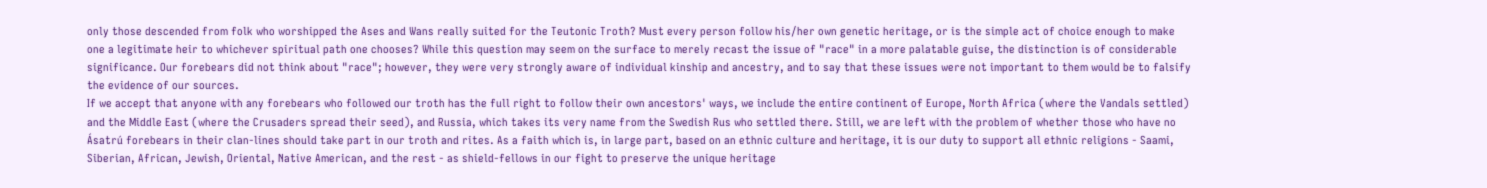only those descended from folk who worshipped the Ases and Wans really suited for the Teutonic Troth? Must every person follow his/her own genetic heritage, or is the simple act of choice enough to make one a legitimate heir to whichever spiritual path one chooses? While this question may seem on the surface to merely recast the issue of "race" in a more palatable guise, the distinction is of considerable significance. Our forebears did not think about "race"; however, they were very strongly aware of individual kinship and ancestry, and to say that these issues were not important to them would be to falsify the evidence of our sources.
If we accept that anyone with any forebears who followed our troth has the full right to follow their own ancestors' ways, we include the entire continent of Europe, North Africa (where the Vandals settled) and the Middle East (where the Crusaders spread their seed), and Russia, which takes its very name from the Swedish Rus who settled there. Still, we are left with the problem of whether those who have no Ásatrú forebears in their clan-lines should take part in our troth and rites. As a faith which is, in large part, based on an ethnic culture and heritage, it is our duty to support all ethnic religions - Saami, Siberian, African, Jewish, Oriental, Native American, and the rest - as shield-fellows in our fight to preserve the unique heritage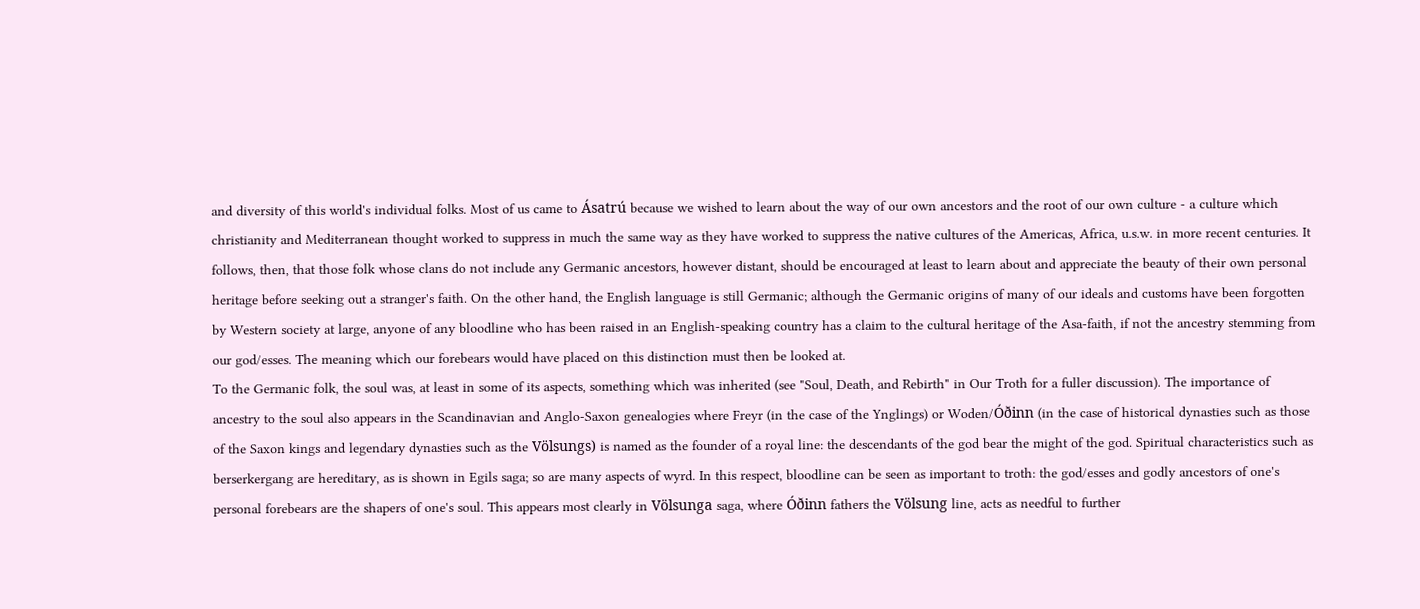and diversity of this world's individual folks. Most of us came to Ásatrú because we wished to learn about the way of our own ancestors and the root of our own culture - a culture which christianity and Mediterranean thought worked to suppress in much the same way as they have worked to suppress the native cultures of the Americas, Africa, u.s.w. in more recent centuries. It follows, then, that those folk whose clans do not include any Germanic ancestors, however distant, should be encouraged at least to learn about and appreciate the beauty of their own personal heritage before seeking out a stranger's faith. On the other hand, the English language is still Germanic; although the Germanic origins of many of our ideals and customs have been forgotten by Western society at large, anyone of any bloodline who has been raised in an English-speaking country has a claim to the cultural heritage of the Asa-faith, if not the ancestry stemming from our god/esses. The meaning which our forebears would have placed on this distinction must then be looked at.
To the Germanic folk, the soul was, at least in some of its aspects, something which was inherited (see "Soul, Death, and Rebirth" in Our Troth for a fuller discussion). The importance of ancestry to the soul also appears in the Scandinavian and Anglo-Saxon genealogies where Freyr (in the case of the Ynglings) or Woden/Óðinn (in the case of historical dynasties such as those of the Saxon kings and legendary dynasties such as the Völsungs) is named as the founder of a royal line: the descendants of the god bear the might of the god. Spiritual characteristics such as berserkergang are hereditary, as is shown in Egils saga; so are many aspects of wyrd. In this respect, bloodline can be seen as important to troth: the god/esses and godly ancestors of one's personal forebears are the shapers of one's soul. This appears most clearly in Völsunga saga, where Óðinn fathers the Völsung line, acts as needful to further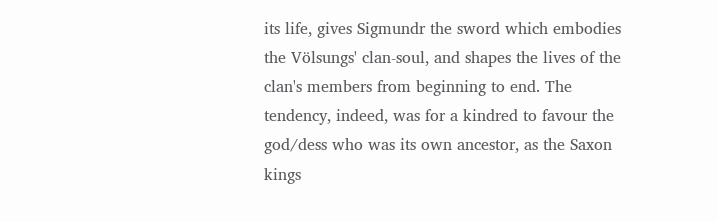its life, gives Sigmundr the sword which embodies the Völsungs' clan-soul, and shapes the lives of the clan's members from beginning to end. The tendency, indeed, was for a kindred to favour the god/dess who was its own ancestor, as the Saxon kings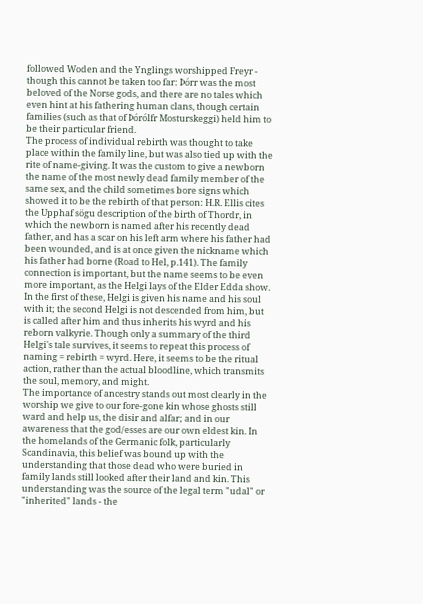followed Woden and the Ynglings worshipped Freyr - though this cannot be taken too far: Þórr was the most beloved of the Norse gods, and there are no tales which even hint at his fathering human clans, though certain families (such as that of Þórólfr Mosturskeggi) held him to be their particular friend.
The process of individual rebirth was thought to take place within the family line, but was also tied up with the rite of name-giving. It was the custom to give a newborn the name of the most newly dead family member of the same sex, and the child sometimes bore signs which showed it to be the rebirth of that person: H.R. Ellis cites the Upphaf sögu description of the birth of Thordr, in which the newborn is named after his recently dead father, and has a scar on his left arm where his father had been wounded, and is at once given the nickname which his father had borne (Road to Hel, p.141). The family connection is important, but the name seems to be even more important, as the Helgi lays of the Elder Edda show. In the first of these, Helgi is given his name and his soul with it; the second Helgi is not descended from him, but is called after him and thus inherits his wyrd and his reborn valkyrie. Though only a summary of the third Helgi's tale survives, it seems to repeat this process of naming = rebirth = wyrd. Here, it seems to be the ritual action, rather than the actual bloodline, which transmits the soul, memory, and might.
The importance of ancestry stands out most clearly in the worship we give to our fore-gone kin whose ghosts still ward and help us, the disir and alfar; and in our awareness that the god/esses are our own eldest kin. In the homelands of the Germanic folk, particularly Scandinavia, this belief was bound up with the understanding that those dead who were buried in family lands still looked after their land and kin. This understanding was the source of the legal term "udal" or "inherited" lands - the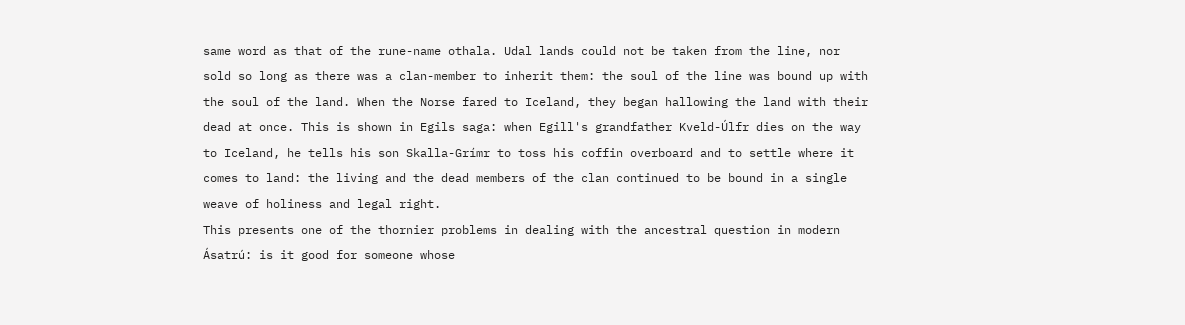same word as that of the rune-name othala. Udal lands could not be taken from the line, nor sold so long as there was a clan-member to inherit them: the soul of the line was bound up with the soul of the land. When the Norse fared to Iceland, they began hallowing the land with their dead at once. This is shown in Egils saga: when Egill's grandfather Kveld-Úlfr dies on the way to Iceland, he tells his son Skalla-Grímr to toss his coffin overboard and to settle where it comes to land: the living and the dead members of the clan continued to be bound in a single weave of holiness and legal right.
This presents one of the thornier problems in dealing with the ancestral question in modern Ásatrú: is it good for someone whose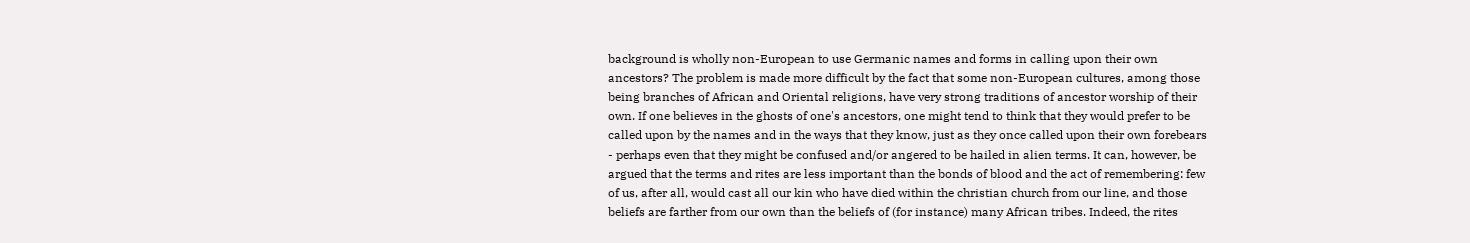background is wholly non-European to use Germanic names and forms in calling upon their own ancestors? The problem is made more difficult by the fact that some non-European cultures, among those being branches of African and Oriental religions, have very strong traditions of ancestor worship of their own. If one believes in the ghosts of one's ancestors, one might tend to think that they would prefer to be called upon by the names and in the ways that they know, just as they once called upon their own forebears - perhaps even that they might be confused and/or angered to be hailed in alien terms. It can, however, be argued that the terms and rites are less important than the bonds of blood and the act of remembering: few of us, after all, would cast all our kin who have died within the christian church from our line, and those beliefs are farther from our own than the beliefs of (for instance) many African tribes. Indeed, the rites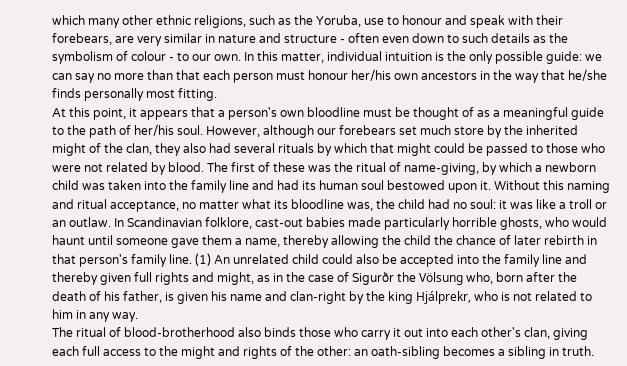which many other ethnic religions, such as the Yoruba, use to honour and speak with their forebears, are very similar in nature and structure - often even down to such details as the symbolism of colour - to our own. In this matter, individual intuition is the only possible guide: we can say no more than that each person must honour her/his own ancestors in the way that he/she finds personally most fitting.
At this point, it appears that a person's own bloodline must be thought of as a meaningful guide to the path of her/his soul. However, although our forebears set much store by the inherited might of the clan, they also had several rituals by which that might could be passed to those who were not related by blood. The first of these was the ritual of name-giving, by which a newborn child was taken into the family line and had its human soul bestowed upon it. Without this naming and ritual acceptance, no matter what its bloodline was, the child had no soul: it was like a troll or an outlaw. In Scandinavian folklore, cast-out babies made particularly horrible ghosts, who would haunt until someone gave them a name, thereby allowing the child the chance of later rebirth in that person's family line. (1) An unrelated child could also be accepted into the family line and thereby given full rights and might, as in the case of Sigurðr the Völsung who, born after the death of his father, is given his name and clan-right by the king Hjálprekr, who is not related to him in any way.
The ritual of blood-brotherhood also binds those who carry it out into each other's clan, giving each full access to the might and rights of the other: an oath-sibling becomes a sibling in truth.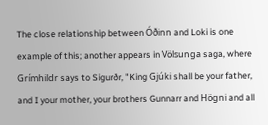The close relationship between Óðinn and Loki is one example of this; another appears in Völsunga saga, where Grímhildr says to Sigurðr, "King Gjúki shall be your father, and I your mother, your brothers Gunnarr and Högni and all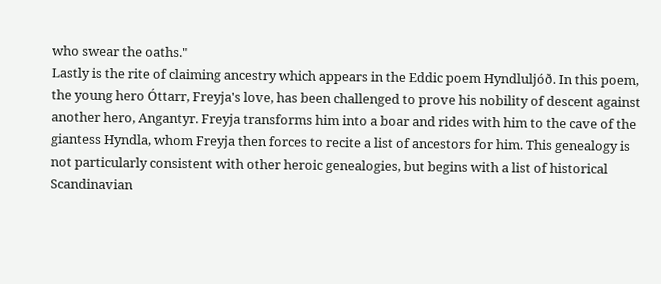who swear the oaths."
Lastly is the rite of claiming ancestry which appears in the Eddic poem Hyndluljóð. In this poem, the young hero Óttarr, Freyja's love, has been challenged to prove his nobility of descent against another hero, Angantyr. Freyja transforms him into a boar and rides with him to the cave of the giantess Hyndla, whom Freyja then forces to recite a list of ancestors for him. This genealogy is not particularly consistent with other heroic genealogies, but begins with a list of historical Scandinavian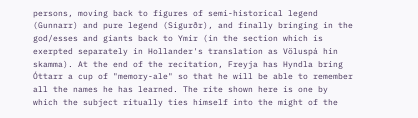persons, moving back to figures of semi-historical legend (Gunnarr) and pure legend (Sigurðr), and finally bringing in the god/esses and giants back to Ymir (in the section which is exerpted separately in Hollander's translation as Völuspá hin skamma). At the end of the recitation, Freyja has Hyndla bring Óttarr a cup of "memory-ale" so that he will be able to remember all the names he has learned. The rite shown here is one by which the subject ritually ties himself into the might of the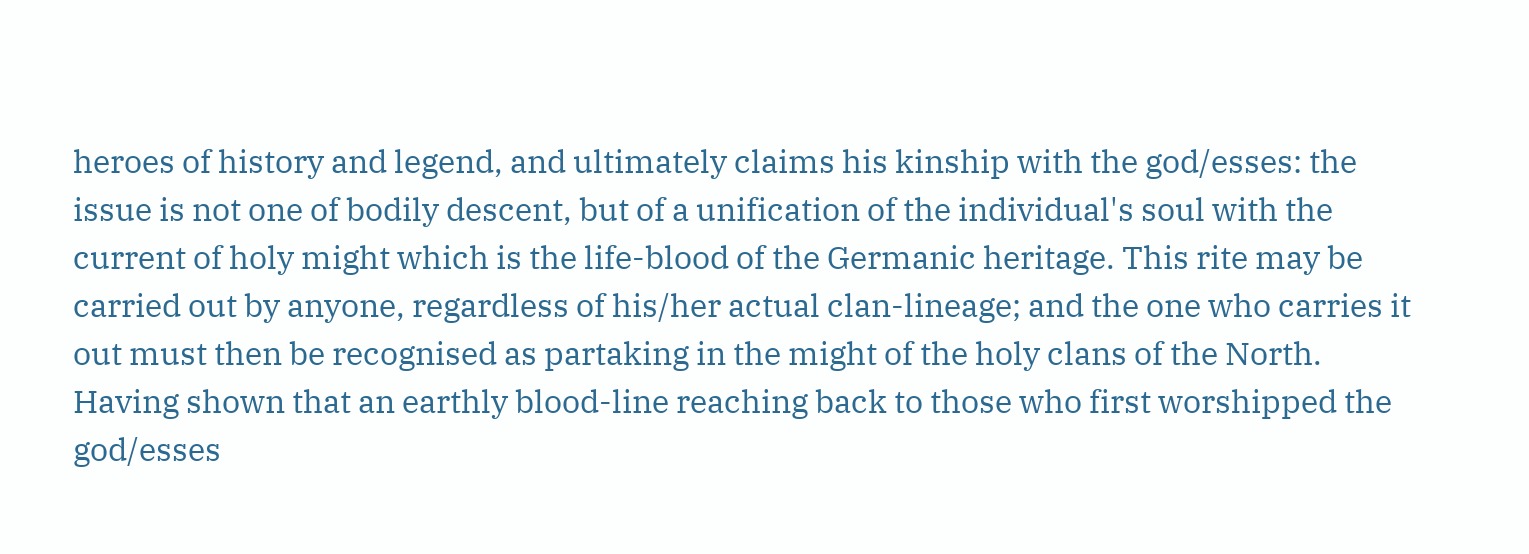heroes of history and legend, and ultimately claims his kinship with the god/esses: the issue is not one of bodily descent, but of a unification of the individual's soul with the current of holy might which is the life-blood of the Germanic heritage. This rite may be carried out by anyone, regardless of his/her actual clan-lineage; and the one who carries it out must then be recognised as partaking in the might of the holy clans of the North.
Having shown that an earthly blood-line reaching back to those who first worshipped the god/esses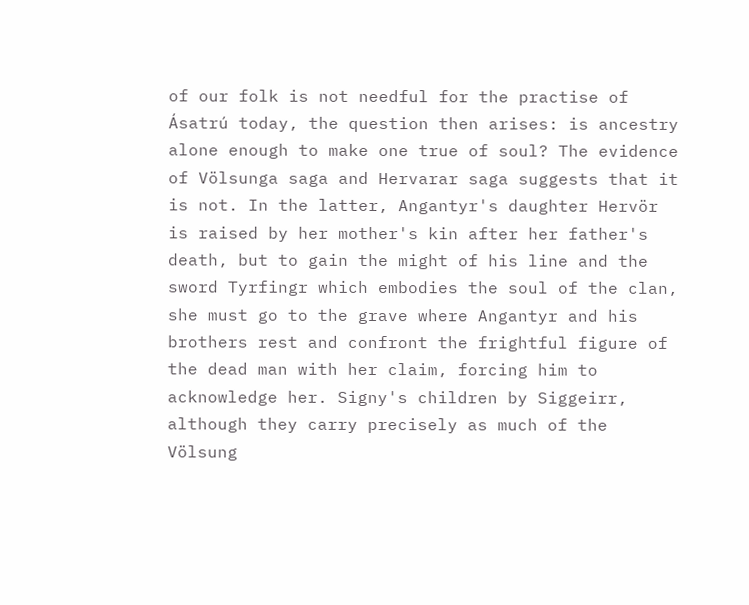of our folk is not needful for the practise of Ásatrú today, the question then arises: is ancestry alone enough to make one true of soul? The evidence of Völsunga saga and Hervarar saga suggests that it is not. In the latter, Angantyr's daughter Hervör is raised by her mother's kin after her father's death, but to gain the might of his line and the sword Tyrfingr which embodies the soul of the clan, she must go to the grave where Angantyr and his brothers rest and confront the frightful figure of the dead man with her claim, forcing him to acknowledge her. Signy's children by Siggeirr, although they carry precisely as much of the Völsung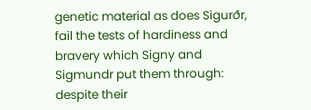genetic material as does Sigurðr, fail the tests of hardiness and bravery which Signy and Sigmundr put them through: despite their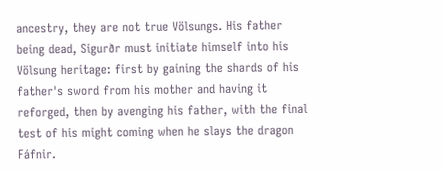ancestry, they are not true Völsungs. His father being dead, Sigurðr must initiate himself into his Völsung heritage: first by gaining the shards of his father's sword from his mother and having it reforged, then by avenging his father, with the final test of his might coming when he slays the dragon Fáfnir.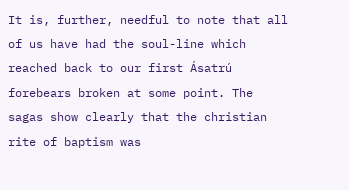It is, further, needful to note that all of us have had the soul-line which reached back to our first Ásatrú forebears broken at some point. The sagas show clearly that the christian rite of baptism was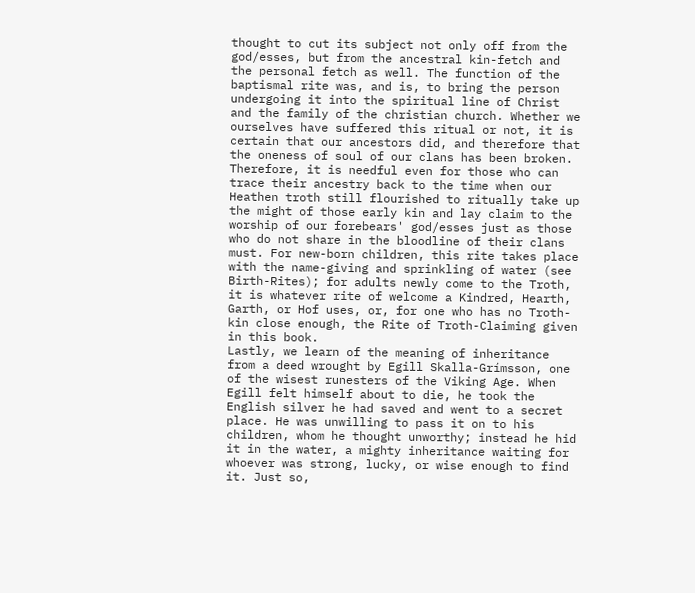thought to cut its subject not only off from the god/esses, but from the ancestral kin-fetch and the personal fetch as well. The function of the baptismal rite was, and is, to bring the person undergoing it into the spiritual line of Christ and the family of the christian church. Whether we ourselves have suffered this ritual or not, it is certain that our ancestors did, and therefore that the oneness of soul of our clans has been broken. Therefore, it is needful even for those who can trace their ancestry back to the time when our Heathen troth still flourished to ritually take up the might of those early kin and lay claim to the worship of our forebears' god/esses just as those who do not share in the bloodline of their clans must. For new-born children, this rite takes place with the name-giving and sprinkling of water (see Birth-Rites); for adults newly come to the Troth, it is whatever rite of welcome a Kindred, Hearth, Garth, or Hof uses, or, for one who has no Troth-kin close enough, the Rite of Troth-Claiming given in this book.
Lastly, we learn of the meaning of inheritance from a deed wrought by Egill Skalla-Grímsson, one of the wisest runesters of the Viking Age. When Egill felt himself about to die, he took the English silver he had saved and went to a secret place. He was unwilling to pass it on to his children, whom he thought unworthy; instead he hid it in the water, a mighty inheritance waiting for whoever was strong, lucky, or wise enough to find it. Just so,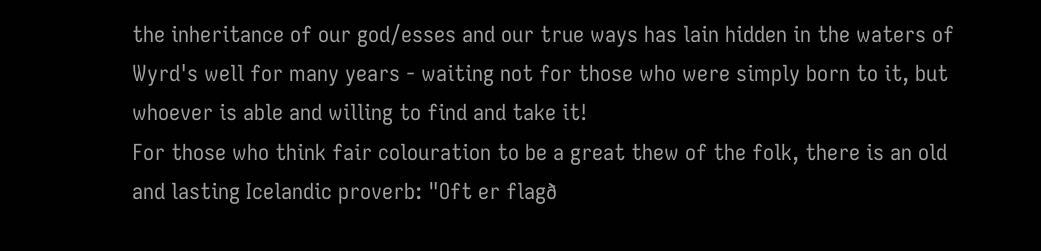the inheritance of our god/esses and our true ways has lain hidden in the waters of Wyrd's well for many years - waiting not for those who were simply born to it, but whoever is able and willing to find and take it!
For those who think fair colouration to be a great thew of the folk, there is an old and lasting Icelandic proverb: "Oft er flagð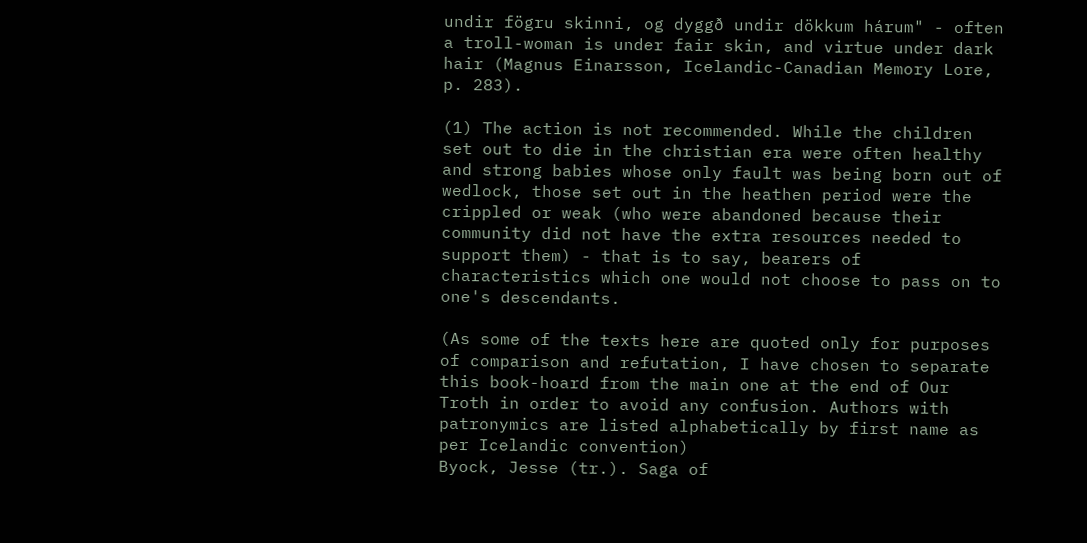undir fögru skinni, og dyggð undir dökkum hárum" - often a troll-woman is under fair skin, and virtue under dark hair (Magnus Einarsson, Icelandic-Canadian Memory Lore, p. 283).

(1) The action is not recommended. While the children set out to die in the christian era were often healthy and strong babies whose only fault was being born out of wedlock, those set out in the heathen period were the crippled or weak (who were abandoned because their community did not have the extra resources needed to support them) - that is to say, bearers of characteristics which one would not choose to pass on to one's descendants.

(As some of the texts here are quoted only for purposes of comparison and refutation, I have chosen to separate this book-hoard from the main one at the end of Our Troth in order to avoid any confusion. Authors with patronymics are listed alphabetically by first name as per Icelandic convention)
Byock, Jesse (tr.). Saga of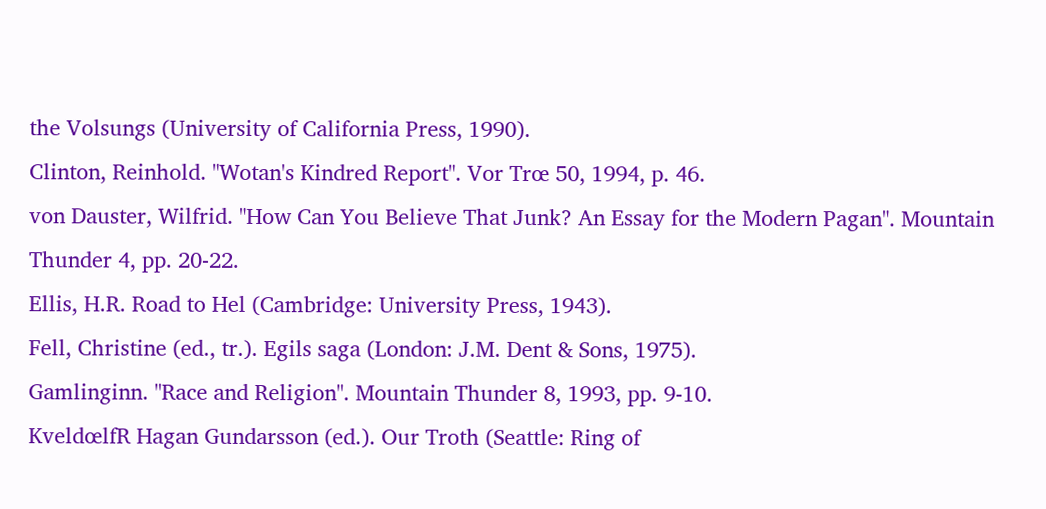the Volsungs (University of California Press, 1990).
Clinton, Reinhold. "Wotan's Kindred Report". Vor Trœ 50, 1994, p. 46.
von Dauster, Wilfrid. "How Can You Believe That Junk? An Essay for the Modern Pagan". Mountain Thunder 4, pp. 20-22.
Ellis, H.R. Road to Hel (Cambridge: University Press, 1943).
Fell, Christine (ed., tr.). Egils saga (London: J.M. Dent & Sons, 1975).
Gamlinginn. "Race and Religion". Mountain Thunder 8, 1993, pp. 9-10.
KveldœlfR Hagan Gundarsson (ed.). Our Troth (Seattle: Ring of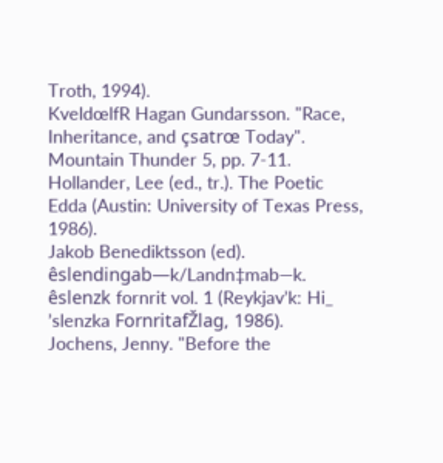Troth, 1994).
KveldœlfR Hagan Gundarsson. "Race, Inheritance, and çsatrœ Today". Mountain Thunder 5, pp. 7-11.
Hollander, Lee (ed., tr.). The Poetic Edda (Austin: University of Texas Press, 1986).
Jakob Benediktsson (ed). êslendingab—k/Landn‡mab—k. êslenzk fornrit vol. 1 (Reykjav’k: Hi_ ’slenzka FornritafŽlag, 1986).
Jochens, Jenny. "Before the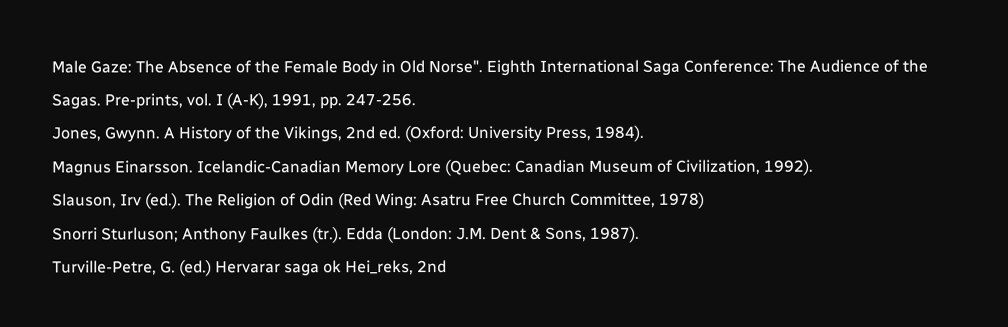Male Gaze: The Absence of the Female Body in Old Norse". Eighth International Saga Conference: The Audience of the Sagas. Pre-prints, vol. I (A-K), 1991, pp. 247-256.
Jones, Gwynn. A History of the Vikings, 2nd ed. (Oxford: University Press, 1984).
Magnus Einarsson. Icelandic-Canadian Memory Lore (Quebec: Canadian Museum of Civilization, 1992).
Slauson, Irv (ed.). The Religion of Odin (Red Wing: Asatru Free Church Committee, 1978)
Snorri Sturluson; Anthony Faulkes (tr.). Edda (London: J.M. Dent & Sons, 1987).
Turville-Petre, G. (ed.) Hervarar saga ok Hei_reks, 2nd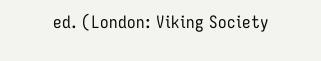ed. (London: Viking Society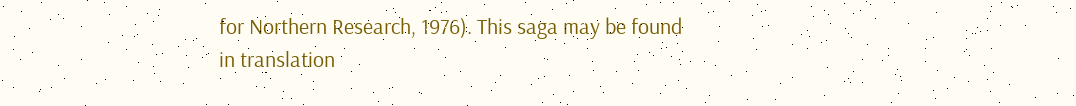for Northern Research, 1976). This saga may be found in translation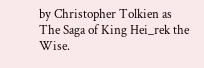by Christopher Tolkien as The Saga of King Hei_rek the Wise.